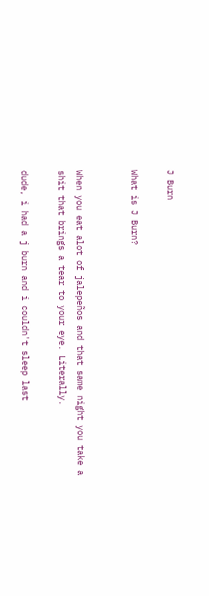J Burn

What is J Burn?


When you eat alot of jalepeños and that same night you take a shit that brings a tear to your eye. Literally.

dude, i had a j burn and i couldn't sleep last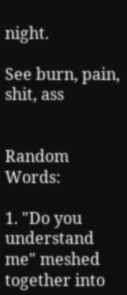night.

See burn, pain, shit, ass


Random Words:

1. "Do you understand me" meshed together into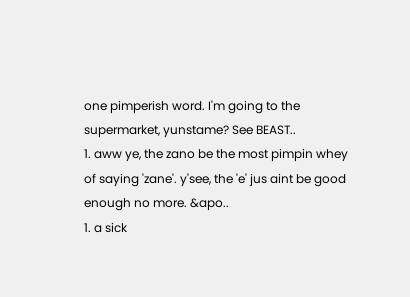one pimperish word. I'm going to the supermarket, yunstame? See BEAST..
1. aww ye, the zano be the most pimpin whey of saying 'zane'. y'see, the 'e' jus aint be good enough no more. &apo..
1. a sick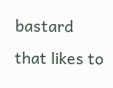bastard that likes to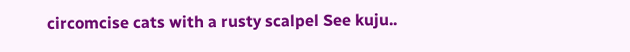circomcise cats with a rusty scalpel See kuju..